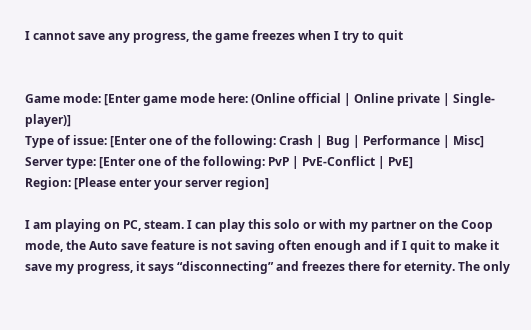I cannot save any progress, the game freezes when I try to quit


Game mode: [Enter game mode here: (Online official | Online private | Single-player)]
Type of issue: [Enter one of the following: Crash | Bug | Performance | Misc]
Server type: [Enter one of the following: PvP | PvE-Conflict | PvE]
Region: [Please enter your server region]

I am playing on PC, steam. I can play this solo or with my partner on the Coop mode, the Auto save feature is not saving often enough and if I quit to make it save my progress, it says “disconnecting” and freezes there for eternity. The only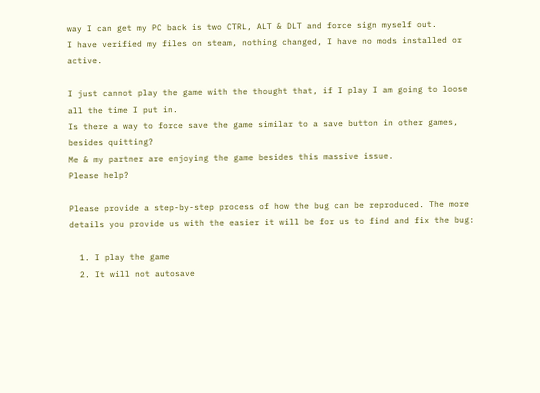way I can get my PC back is two CTRL, ALT & DLT and force sign myself out.
I have verified my files on steam, nothing changed, I have no mods installed or active.

I just cannot play the game with the thought that, if I play I am going to loose all the time I put in.
Is there a way to force save the game similar to a save button in other games, besides quitting?
Me & my partner are enjoying the game besides this massive issue.
Please help?

Please provide a step-by-step process of how the bug can be reproduced. The more details you provide us with the easier it will be for us to find and fix the bug:

  1. I play the game
  2. It will not autosave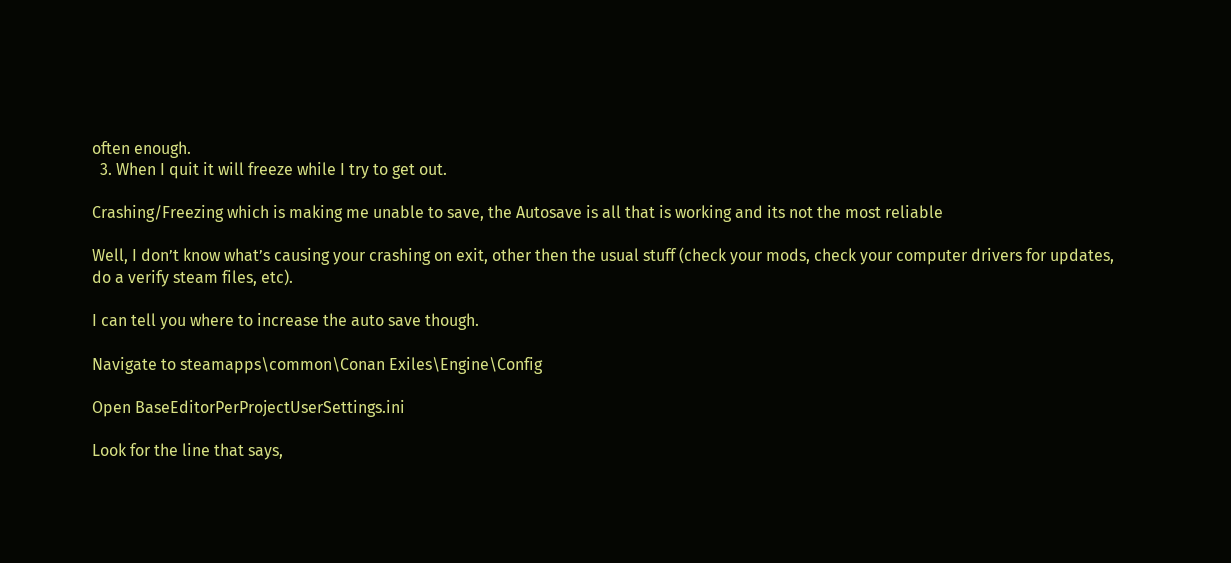often enough.
  3. When I quit it will freeze while I try to get out.

Crashing/Freezing which is making me unable to save, the Autosave is all that is working and its not the most reliable

Well, I don’t know what’s causing your crashing on exit, other then the usual stuff (check your mods, check your computer drivers for updates, do a verify steam files, etc).

I can tell you where to increase the auto save though.

Navigate to steamapps\common\Conan Exiles\Engine\Config

Open BaseEditorPerProjectUserSettings.ini

Look for the line that says,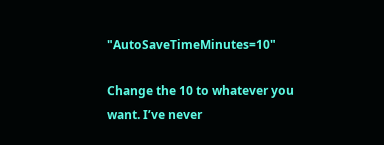"AutoSaveTimeMinutes=10"

Change the 10 to whatever you want. I’ve never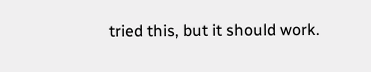tried this, but it should work.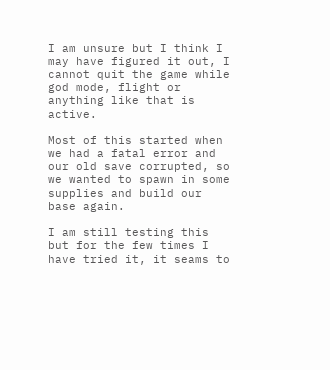I am unsure but I think I may have figured it out, I cannot quit the game while god mode, flight or anything like that is active.

Most of this started when we had a fatal error and our old save corrupted, so we wanted to spawn in some supplies and build our base again.

I am still testing this but for the few times I have tried it, it seams to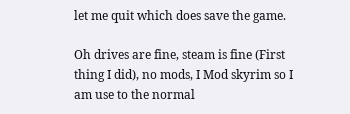let me quit which does save the game.

Oh drives are fine, steam is fine (First thing I did), no mods, I Mod skyrim so I am use to the normal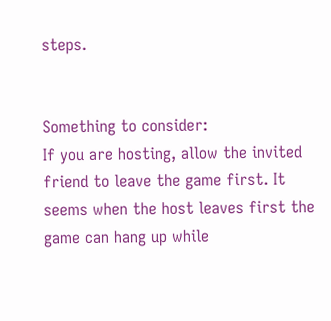steps.


Something to consider:
If you are hosting, allow the invited friend to leave the game first. It seems when the host leaves first the game can hang up while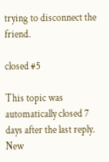trying to disconnect the friend.

closed #5

This topic was automatically closed 7 days after the last reply. New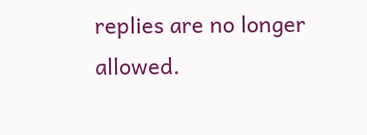replies are no longer allowed.